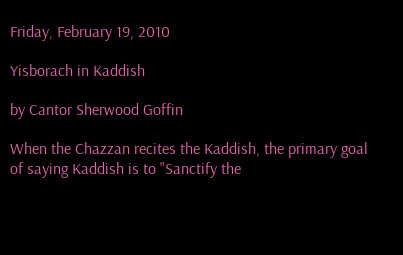Friday, February 19, 2010

Yisborach in Kaddish

by Cantor Sherwood Goffin

When the Chazzan recites the Kaddish, the primary goal of saying Kaddish is to "Sanctify the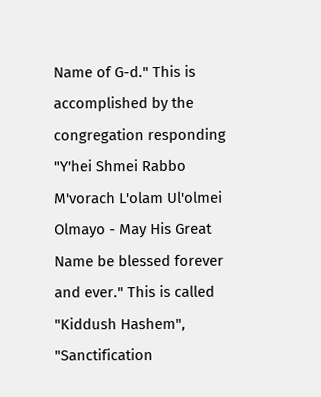Name of G-d." This is accomplished by the congregation responding "Y'hei Shmei Rabbo M'vorach L'olam Ul'olmei Olmayo - May His Great Name be blessed forever and ever." This is called "Kiddush Hashem", "Sanctification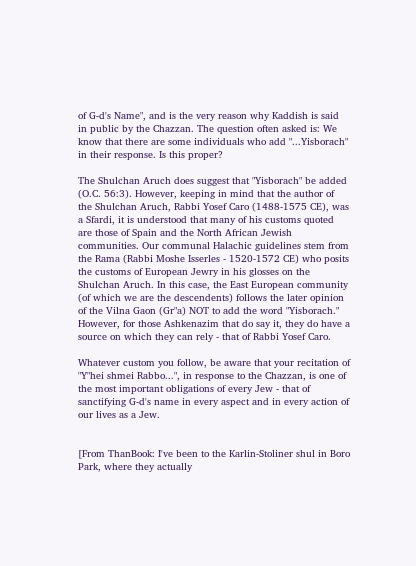of G-d's Name", and is the very reason why Kaddish is said in public by the Chazzan. The question often asked is: We know that there are some individuals who add "...Yisborach" in their response. Is this proper?

The Shulchan Aruch does suggest that "Yisborach" be added (O.C. 56:3). However, keeping in mind that the author of the Shulchan Aruch, Rabbi Yosef Caro (1488-1575 CE), was a Sfardi, it is understood that many of his customs quoted are those of Spain and the North African Jewish communities. Our communal Halachic guidelines stem from the Rama (Rabbi Moshe Isserles - 1520-1572 CE) who posits the customs of European Jewry in his glosses on the Shulchan Aruch. In this case, the East European community (of which we are the descendents) follows the later opinion of the Vilna Gaon (Gr"a) NOT to add the word "Yisborach." However, for those Ashkenazim that do say it, they do have a source on which they can rely - that of Rabbi Yosef Caro.

Whatever custom you follow, be aware that your recitation of "Y"hei shmei Rabbo...", in response to the Chazzan, is one of the most important obligations of every Jew - that of sanctifying G-d's name in every aspect and in every action of our lives as a Jew.


[From ThanBook: I've been to the Karlin-Stoliner shul in Boro Park, where they actually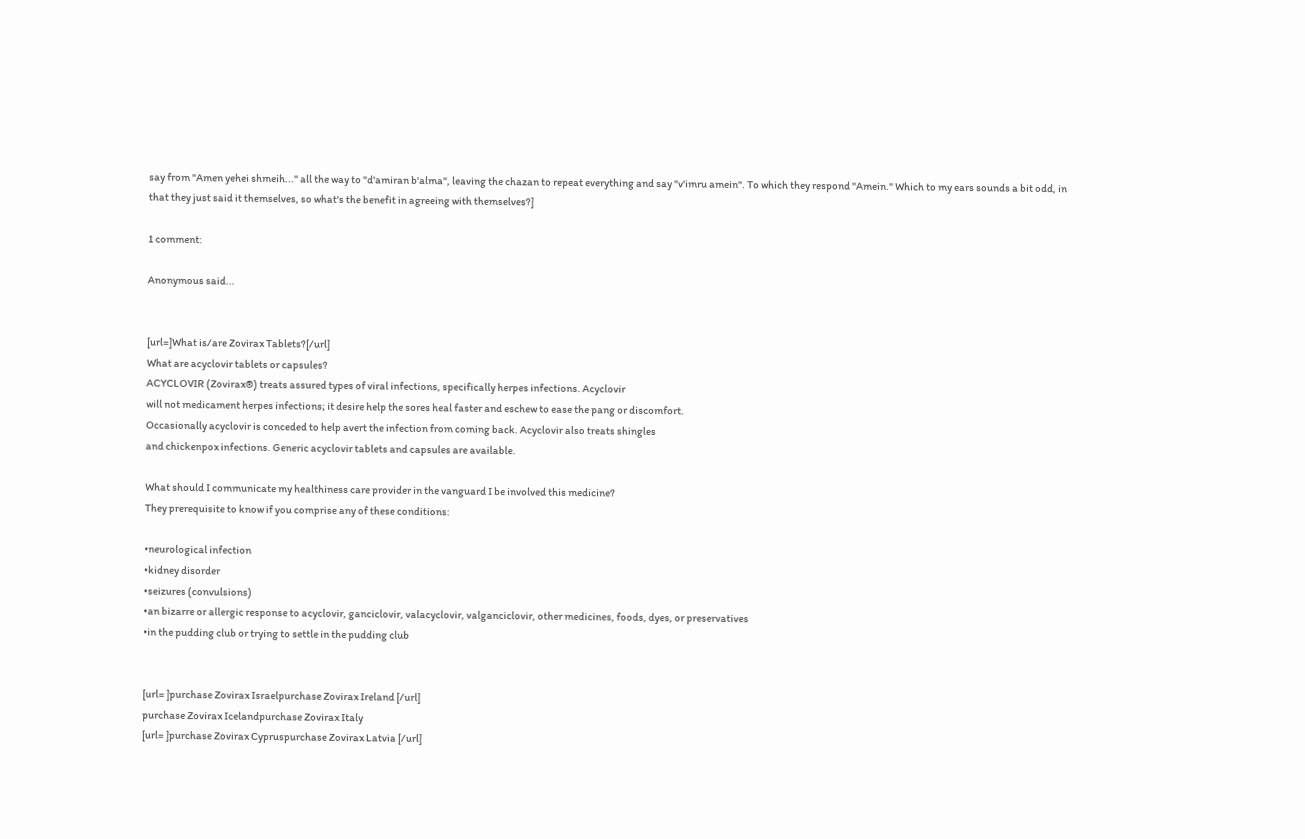say from "Amen yehei shmeih..." all the way to "d'amiran b'alma", leaving the chazan to repeat everything and say "v'imru amein". To which they respond "Amein." Which to my ears sounds a bit odd, in that they just said it themselves, so what's the benefit in agreeing with themselves?]

1 comment:

Anonymous said...


[url=]What is/are Zovirax Tablets?[/url]
What are acyclovir tablets or capsules?
ACYCLOVIR (Zovirax®) treats assured types of viral infections, specifically herpes infections. Acyclovir
will not medicament herpes infections; it desire help the sores heal faster and eschew to ease the pang or discomfort.
Occasionally acyclovir is conceded to help avert the infection from coming back. Acyclovir also treats shingles
and chickenpox infections. Generic acyclovir tablets and capsules are available.

What should I communicate my healthiness care provider in the vanguard I be involved this medicine?
They prerequisite to know if you comprise any of these conditions:

•neurological infection
•kidney disorder
•seizures (convulsions)
•an bizarre or allergic response to acyclovir, ganciclovir, valacyclovir, valganciclovir, other medicines, foods, dyes, or preservatives
•in the pudding club or trying to settle in the pudding club


[url= ]purchase Zovirax Israelpurchase Zovirax Ireland [/url]
purchase Zovirax Icelandpurchase Zovirax Italy
[url= ]purchase Zovirax Cypruspurchase Zovirax Latvia [/url]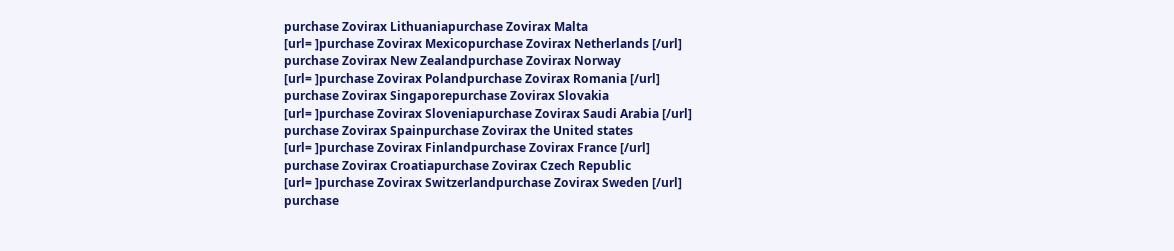purchase Zovirax Lithuaniapurchase Zovirax Malta
[url= ]purchase Zovirax Mexicopurchase Zovirax Netherlands [/url]
purchase Zovirax New Zealandpurchase Zovirax Norway
[url= ]purchase Zovirax Polandpurchase Zovirax Romania [/url]
purchase Zovirax Singaporepurchase Zovirax Slovakia
[url= ]purchase Zovirax Sloveniapurchase Zovirax Saudi Arabia [/url]
purchase Zovirax Spainpurchase Zovirax the United states
[url= ]purchase Zovirax Finlandpurchase Zovirax France [/url]
purchase Zovirax Croatiapurchase Zovirax Czech Republic
[url= ]purchase Zovirax Switzerlandpurchase Zovirax Sweden [/url]
purchase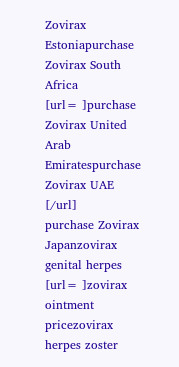Zovirax Estoniapurchase Zovirax South Africa
[url= ]purchase Zovirax United Arab Emiratespurchase Zovirax UAE [/url]
purchase Zovirax Japanzovirax genital herpes
[url= ]zovirax ointment pricezovirax herpes zoster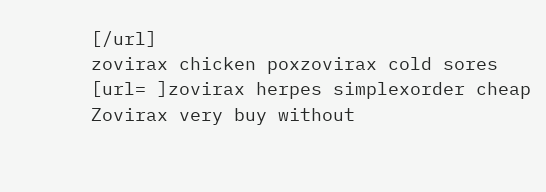[/url]
zovirax chicken poxzovirax cold sores
[url= ]zovirax herpes simplexorder cheap Zovirax very buy without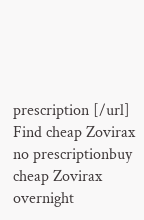prescription [/url]
Find cheap Zovirax no prescriptionbuy cheap Zovirax overnight